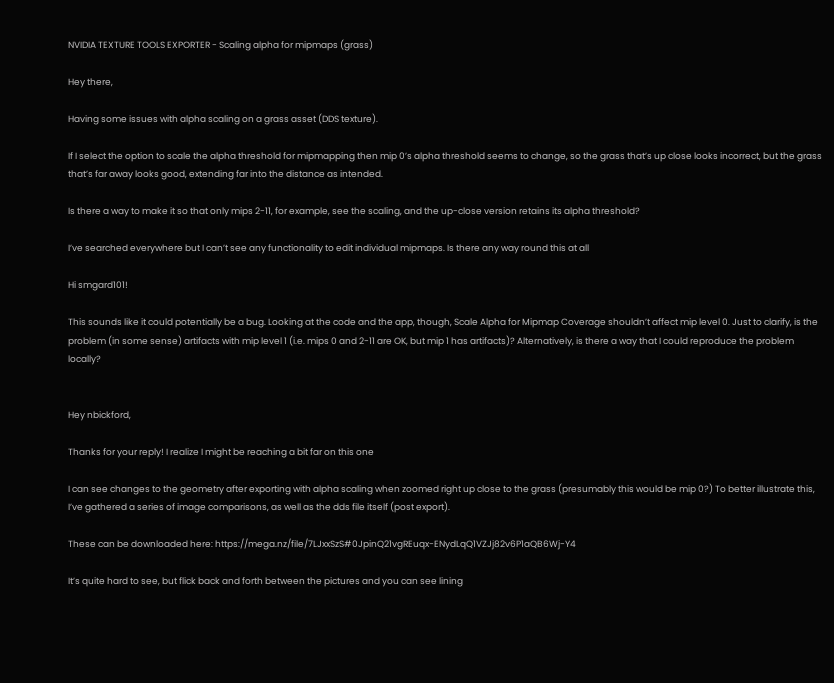NVIDIA TEXTURE TOOLS EXPORTER - Scaling alpha for mipmaps (grass)

Hey there,

Having some issues with alpha scaling on a grass asset (DDS texture).

If I select the option to scale the alpha threshold for mipmapping then mip 0’s alpha threshold seems to change, so the grass that’s up close looks incorrect, but the grass that’s far away looks good, extending far into the distance as intended.

Is there a way to make it so that only mips 2-11, for example, see the scaling, and the up-close version retains its alpha threshold?

I’ve searched everywhere but I can’t see any functionality to edit individual mipmaps. Is there any way round this at all

Hi smgard101!

This sounds like it could potentially be a bug. Looking at the code and the app, though, Scale Alpha for Mipmap Coverage shouldn’t affect mip level 0. Just to clarify, is the problem (in some sense) artifacts with mip level 1 (i.e. mips 0 and 2-11 are OK, but mip 1 has artifacts)? Alternatively, is there a way that I could reproduce the problem locally?


Hey nbickford,

Thanks for your reply! I realize I might be reaching a bit far on this one

I can see changes to the geometry after exporting with alpha scaling when zoomed right up close to the grass (presumably this would be mip 0?) To better illustrate this, I’ve gathered a series of image comparisons, as well as the dds file itself (post export).

These can be downloaded here: https://mega.nz/file/7LJxxSzS#0JpinQ21vgREuqx-ENydLqQ1VZJj82v6P1aQB6Wj-Y4

It’s quite hard to see, but flick back and forth between the pictures and you can see lining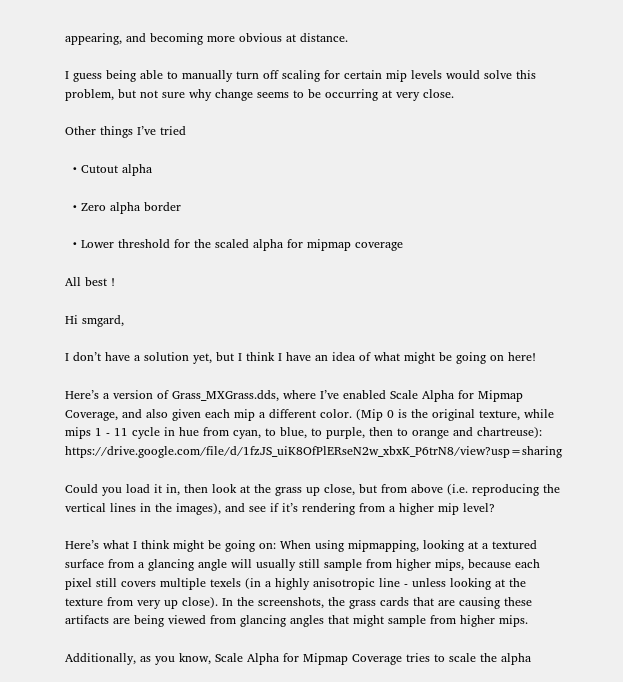appearing, and becoming more obvious at distance.

I guess being able to manually turn off scaling for certain mip levels would solve this problem, but not sure why change seems to be occurring at very close.

Other things I’ve tried

  • Cutout alpha

  • Zero alpha border

  • Lower threshold for the scaled alpha for mipmap coverage

All best !

Hi smgard,

I don’t have a solution yet, but I think I have an idea of what might be going on here!

Here’s a version of Grass_MXGrass.dds, where I’ve enabled Scale Alpha for Mipmap Coverage, and also given each mip a different color. (Mip 0 is the original texture, while mips 1 - 11 cycle in hue from cyan, to blue, to purple, then to orange and chartreuse): https://drive.google.com/file/d/1fzJS_uiK8OfPlERseN2w_xbxK_P6trN8/view?usp=sharing

Could you load it in, then look at the grass up close, but from above (i.e. reproducing the vertical lines in the images), and see if it’s rendering from a higher mip level?

Here’s what I think might be going on: When using mipmapping, looking at a textured surface from a glancing angle will usually still sample from higher mips, because each pixel still covers multiple texels (in a highly anisotropic line - unless looking at the texture from very up close). In the screenshots, the grass cards that are causing these artifacts are being viewed from glancing angles that might sample from higher mips.

Additionally, as you know, Scale Alpha for Mipmap Coverage tries to scale the alpha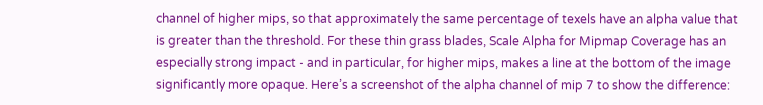channel of higher mips, so that approximately the same percentage of texels have an alpha value that is greater than the threshold. For these thin grass blades, Scale Alpha for Mipmap Coverage has an especially strong impact - and in particular, for higher mips, makes a line at the bottom of the image significantly more opaque. Here’s a screenshot of the alpha channel of mip 7 to show the difference: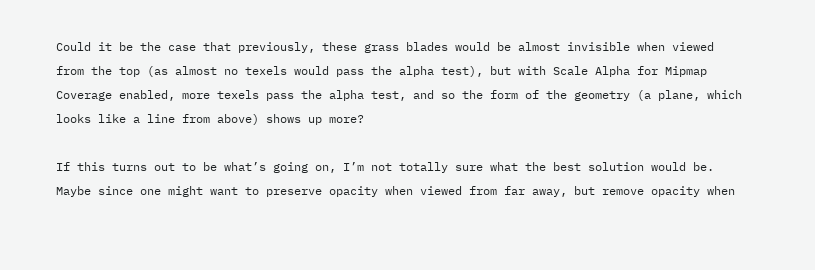Could it be the case that previously, these grass blades would be almost invisible when viewed from the top (as almost no texels would pass the alpha test), but with Scale Alpha for Mipmap Coverage enabled, more texels pass the alpha test, and so the form of the geometry (a plane, which looks like a line from above) shows up more?

If this turns out to be what’s going on, I’m not totally sure what the best solution would be. Maybe since one might want to preserve opacity when viewed from far away, but remove opacity when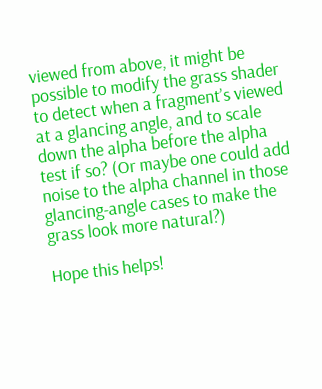viewed from above, it might be possible to modify the grass shader to detect when a fragment’s viewed at a glancing angle, and to scale down the alpha before the alpha test if so? (Or maybe one could add noise to the alpha channel in those glancing-angle cases to make the grass look more natural?)

Hope this helps!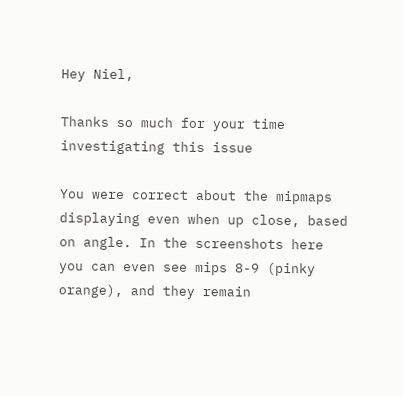Hey Niel,

Thanks so much for your time investigating this issue

You were correct about the mipmaps displaying even when up close, based on angle. In the screenshots here you can even see mips 8-9 (pinky orange), and they remain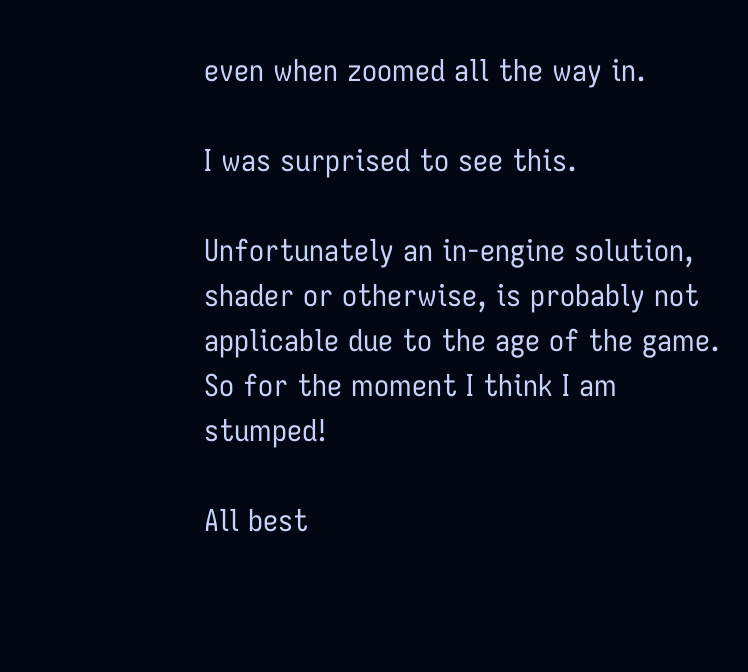even when zoomed all the way in.

I was surprised to see this.

Unfortunately an in-engine solution, shader or otherwise, is probably not applicable due to the age of the game. So for the moment I think I am stumped!

All best